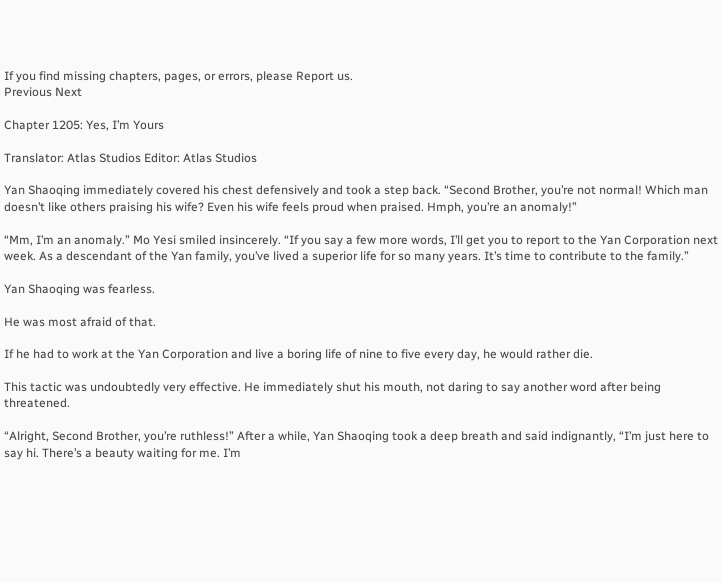If you find missing chapters, pages, or errors, please Report us.
Previous Next

Chapter 1205: Yes, I’m Yours

Translator: Atlas Studios Editor: Atlas Studios

Yan Shaoqing immediately covered his chest defensively and took a step back. “Second Brother, you’re not normal! Which man doesn’t like others praising his wife? Even his wife feels proud when praised. Hmph, you’re an anomaly!”

“Mm, I’m an anomaly.” Mo Yesi smiled insincerely. “If you say a few more words, I’ll get you to report to the Yan Corporation next week. As a descendant of the Yan family, you’ve lived a superior life for so many years. It’s time to contribute to the family.”

Yan Shaoqing was fearless.

He was most afraid of that.

If he had to work at the Yan Corporation and live a boring life of nine to five every day, he would rather die.

This tactic was undoubtedly very effective. He immediately shut his mouth, not daring to say another word after being threatened.

“Alright, Second Brother, you’re ruthless!” After a while, Yan Shaoqing took a deep breath and said indignantly, “I’m just here to say hi. There’s a beauty waiting for me. I’m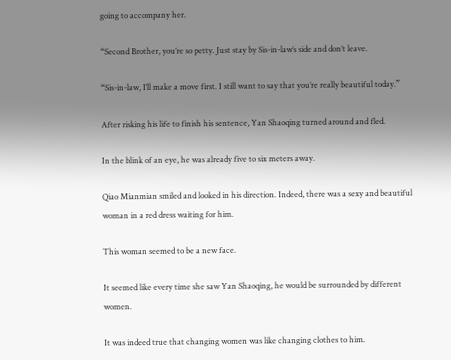going to accompany her.

“Second Brother, you’re so petty. Just stay by Sis-in-law’s side and don’t leave.

“Sis-in-law, I’ll make a move first. I still want to say that you’re really beautiful today.”

After risking his life to finish his sentence, Yan Shaoqing turned around and fled.

In the blink of an eye, he was already five to six meters away.

Qiao Mianmian smiled and looked in his direction. Indeed, there was a sexy and beautiful woman in a red dress waiting for him.

This woman seemed to be a new face.

It seemed like every time she saw Yan Shaoqing, he would be surrounded by different women.

It was indeed true that changing women was like changing clothes to him.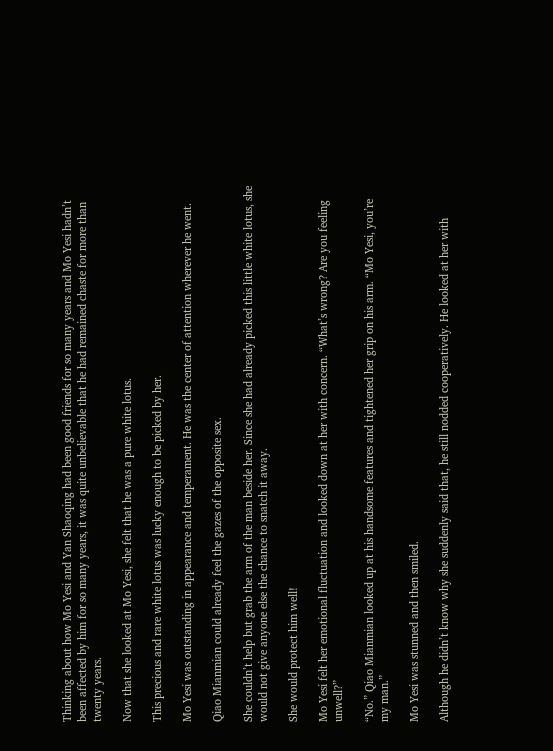Thinking about how Mo Yesi and Yan Shaoqing had been good friends for so many years and Mo Yesi hadn’t been affected by him for so many years, it was quite unbelievable that he had remained chaste for more than twenty years.

Now that she looked at Mo Yesi, she felt that he was a pure white lotus.

This precious and rare white lotus was lucky enough to be picked by her.

Mo Yesi was outstanding in appearance and temperament. He was the center of attention wherever he went.

Qiao Mianmian could already feel the gazes of the opposite sex.

She couldn’t help but grab the arm of the man beside her. Since she had already picked this little white lotus, she would not give anyone else the chance to snatch it away.

She would protect him well!

Mo Yesi felt her emotional fluctuation and looked down at her with concern. “What’s wrong? Are you feeling unwell?”

“No.” Qiao Mianmian looked up at his handsome features and tightened her grip on his arm. “Mo Yesi, you’re my man.”

Mo Yesi was stunned and then smiled.

Although he didn’t know why she suddenly said that, he still nodded cooperatively. He looked at her with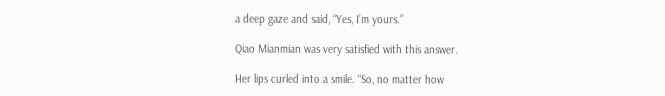a deep gaze and said, “Yes, I’m yours.”

Qiao Mianmian was very satisfied with this answer.

Her lips curled into a smile. “So, no matter how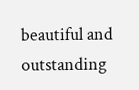beautiful and outstanding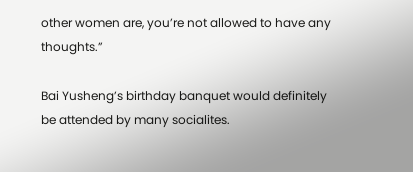other women are, you’re not allowed to have any thoughts.”

Bai Yusheng’s birthday banquet would definitely be attended by many socialites.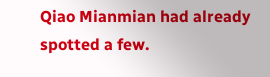Qiao Mianmian had already spotted a few.